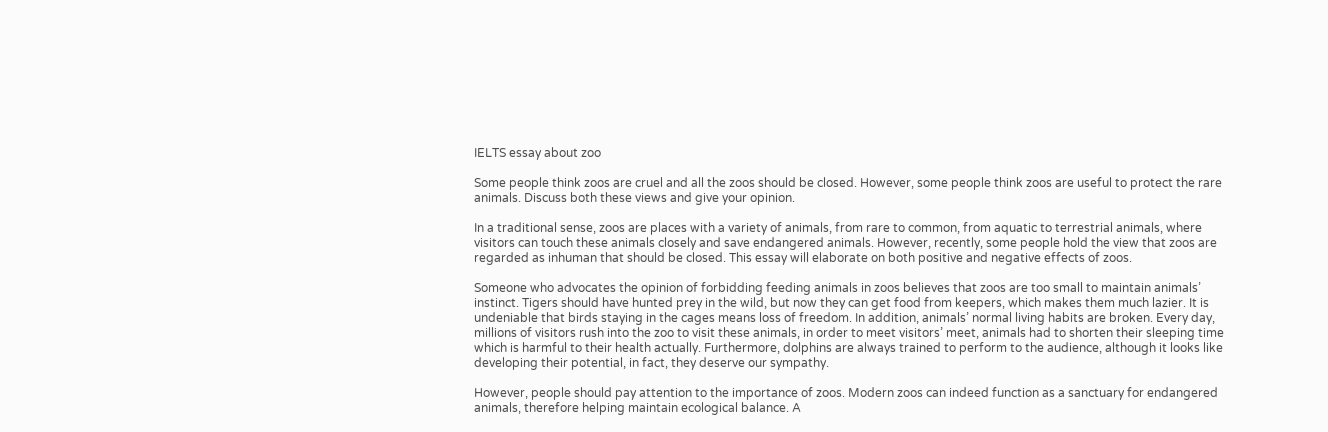IELTS essay about zoo

Some people think zoos are cruel and all the zoos should be closed. However, some people think zoos are useful to protect the rare animals. Discuss both these views and give your opinion.

In a traditional sense, zoos are places with a variety of animals, from rare to common, from aquatic to terrestrial animals, where visitors can touch these animals closely and save endangered animals. However, recently, some people hold the view that zoos are regarded as inhuman that should be closed. This essay will elaborate on both positive and negative effects of zoos.

Someone who advocates the opinion of forbidding feeding animals in zoos believes that zoos are too small to maintain animals’ instinct. Tigers should have hunted prey in the wild, but now they can get food from keepers, which makes them much lazier. It is undeniable that birds staying in the cages means loss of freedom. In addition, animals’ normal living habits are broken. Every day, millions of visitors rush into the zoo to visit these animals, in order to meet visitors’ meet, animals had to shorten their sleeping time which is harmful to their health actually. Furthermore, dolphins are always trained to perform to the audience, although it looks like developing their potential, in fact, they deserve our sympathy.

However, people should pay attention to the importance of zoos. Modern zoos can indeed function as a sanctuary for endangered animals, therefore helping maintain ecological balance. A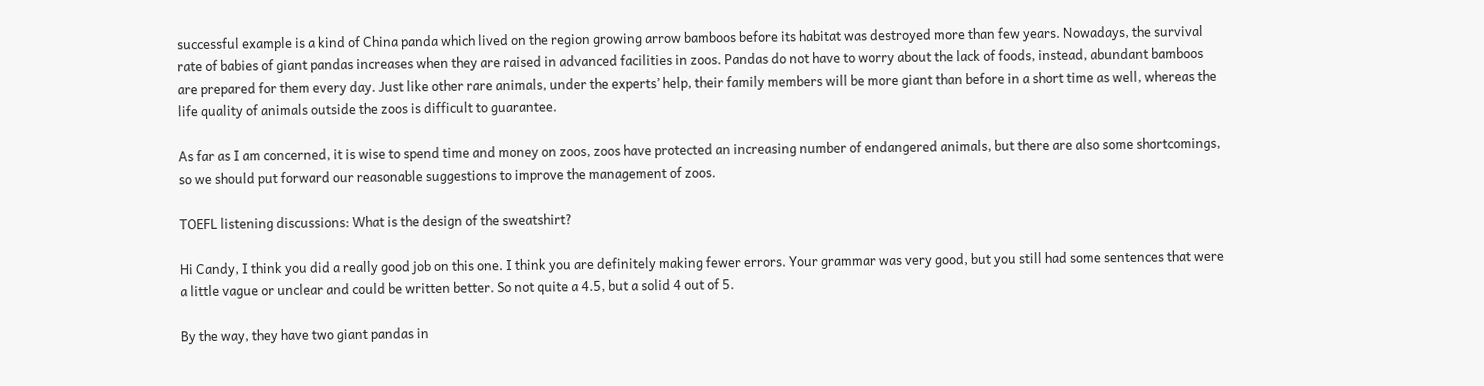successful example is a kind of China panda which lived on the region growing arrow bamboos before its habitat was destroyed more than few years. Nowadays, the survival rate of babies of giant pandas increases when they are raised in advanced facilities in zoos. Pandas do not have to worry about the lack of foods, instead, abundant bamboos are prepared for them every day. Just like other rare animals, under the experts’ help, their family members will be more giant than before in a short time as well, whereas the life quality of animals outside the zoos is difficult to guarantee.

As far as I am concerned, it is wise to spend time and money on zoos, zoos have protected an increasing number of endangered animals, but there are also some shortcomings, so we should put forward our reasonable suggestions to improve the management of zoos.

TOEFL listening discussions: What is the design of the sweatshirt?

Hi Candy, I think you did a really good job on this one. I think you are definitely making fewer errors. Your grammar was very good, but you still had some sentences that were a little vague or unclear and could be written better. So not quite a 4.5, but a solid 4 out of 5.

By the way, they have two giant pandas in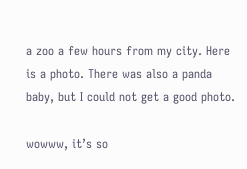a zoo a few hours from my city. Here is a photo. There was also a panda baby, but I could not get a good photo.

wowww, it’s so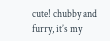cute! chubby and furry, it’s my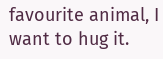favourite animal, I want to hug it.